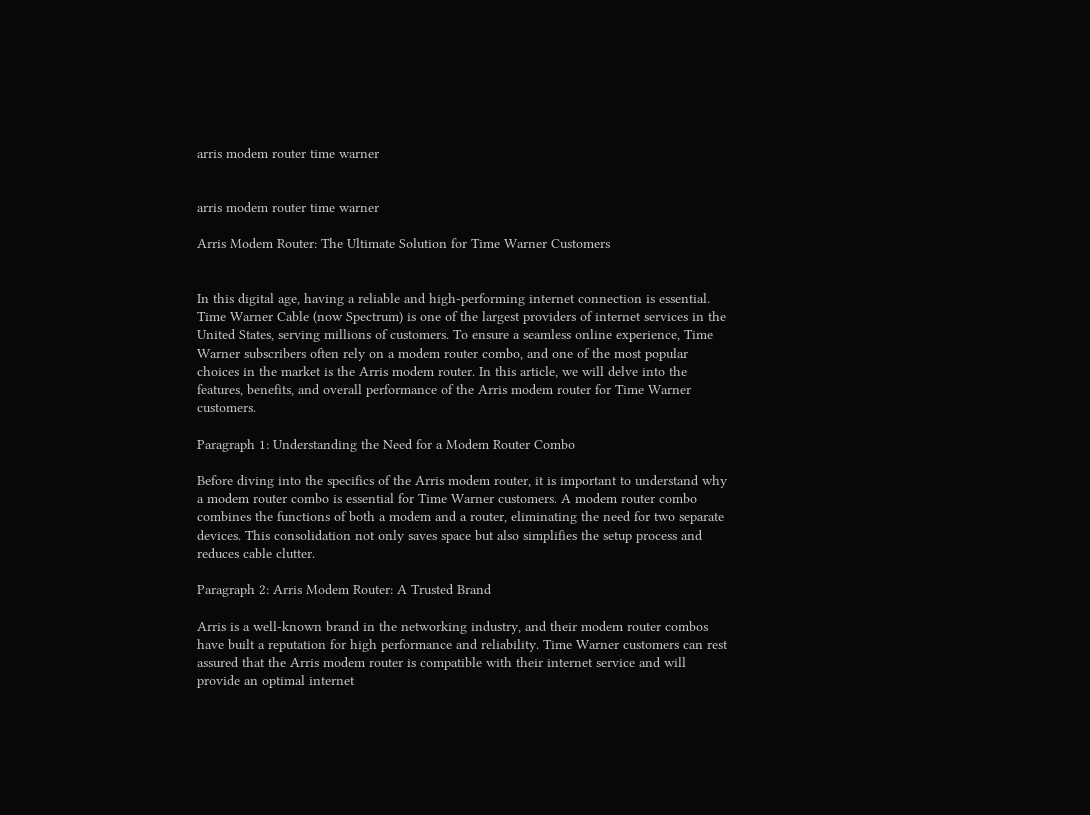arris modem router time warner


arris modem router time warner

Arris Modem Router: The Ultimate Solution for Time Warner Customers


In this digital age, having a reliable and high-performing internet connection is essential. Time Warner Cable (now Spectrum) is one of the largest providers of internet services in the United States, serving millions of customers. To ensure a seamless online experience, Time Warner subscribers often rely on a modem router combo, and one of the most popular choices in the market is the Arris modem router. In this article, we will delve into the features, benefits, and overall performance of the Arris modem router for Time Warner customers.

Paragraph 1: Understanding the Need for a Modem Router Combo

Before diving into the specifics of the Arris modem router, it is important to understand why a modem router combo is essential for Time Warner customers. A modem router combo combines the functions of both a modem and a router, eliminating the need for two separate devices. This consolidation not only saves space but also simplifies the setup process and reduces cable clutter.

Paragraph 2: Arris Modem Router: A Trusted Brand

Arris is a well-known brand in the networking industry, and their modem router combos have built a reputation for high performance and reliability. Time Warner customers can rest assured that the Arris modem router is compatible with their internet service and will provide an optimal internet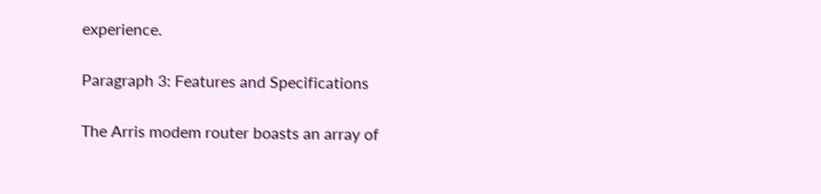experience.

Paragraph 3: Features and Specifications

The Arris modem router boasts an array of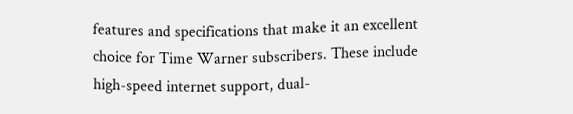features and specifications that make it an excellent choice for Time Warner subscribers. These include high-speed internet support, dual-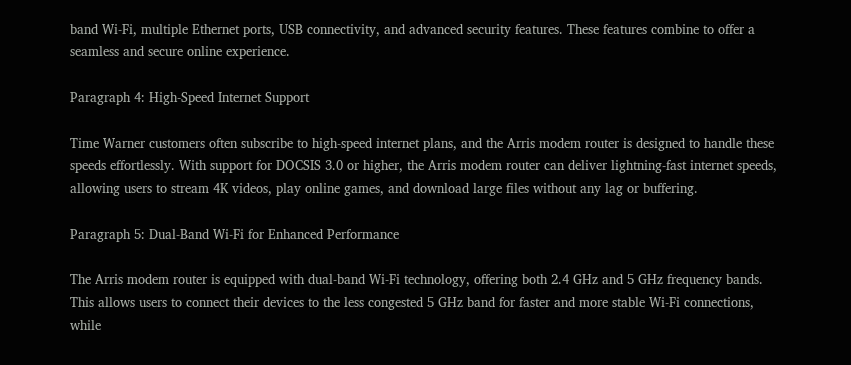band Wi-Fi, multiple Ethernet ports, USB connectivity, and advanced security features. These features combine to offer a seamless and secure online experience.

Paragraph 4: High-Speed Internet Support

Time Warner customers often subscribe to high-speed internet plans, and the Arris modem router is designed to handle these speeds effortlessly. With support for DOCSIS 3.0 or higher, the Arris modem router can deliver lightning-fast internet speeds, allowing users to stream 4K videos, play online games, and download large files without any lag or buffering.

Paragraph 5: Dual-Band Wi-Fi for Enhanced Performance

The Arris modem router is equipped with dual-band Wi-Fi technology, offering both 2.4 GHz and 5 GHz frequency bands. This allows users to connect their devices to the less congested 5 GHz band for faster and more stable Wi-Fi connections, while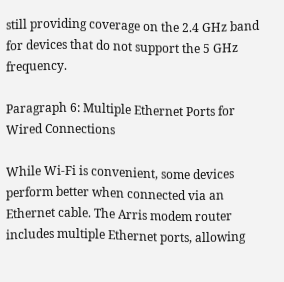still providing coverage on the 2.4 GHz band for devices that do not support the 5 GHz frequency.

Paragraph 6: Multiple Ethernet Ports for Wired Connections

While Wi-Fi is convenient, some devices perform better when connected via an Ethernet cable. The Arris modem router includes multiple Ethernet ports, allowing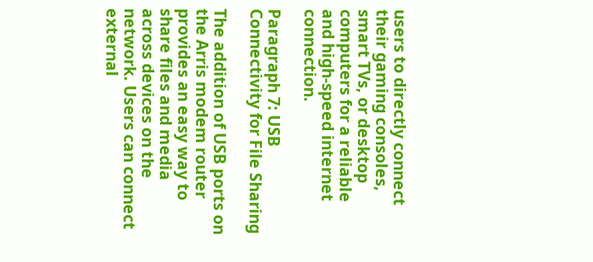users to directly connect their gaming consoles, smart TVs, or desktop computers for a reliable and high-speed internet connection.

Paragraph 7: USB Connectivity for File Sharing

The addition of USB ports on the Arris modem router provides an easy way to share files and media across devices on the network. Users can connect external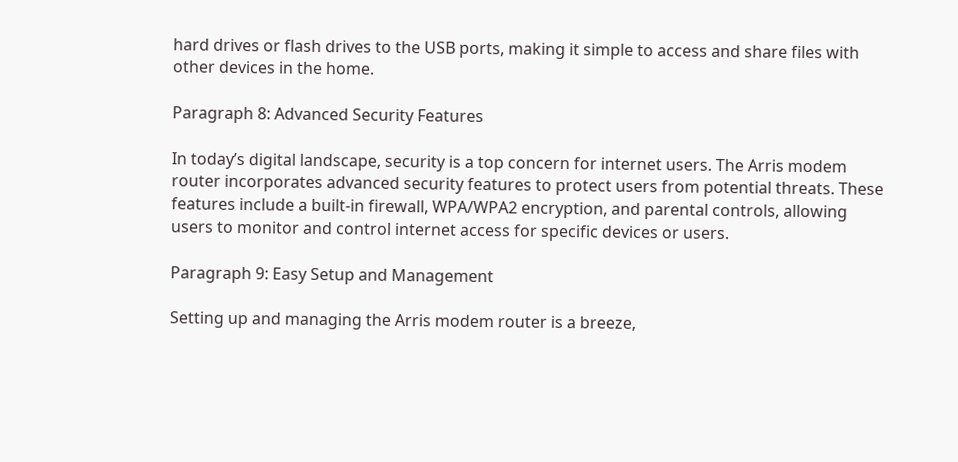hard drives or flash drives to the USB ports, making it simple to access and share files with other devices in the home.

Paragraph 8: Advanced Security Features

In today’s digital landscape, security is a top concern for internet users. The Arris modem router incorporates advanced security features to protect users from potential threats. These features include a built-in firewall, WPA/WPA2 encryption, and parental controls, allowing users to monitor and control internet access for specific devices or users.

Paragraph 9: Easy Setup and Management

Setting up and managing the Arris modem router is a breeze,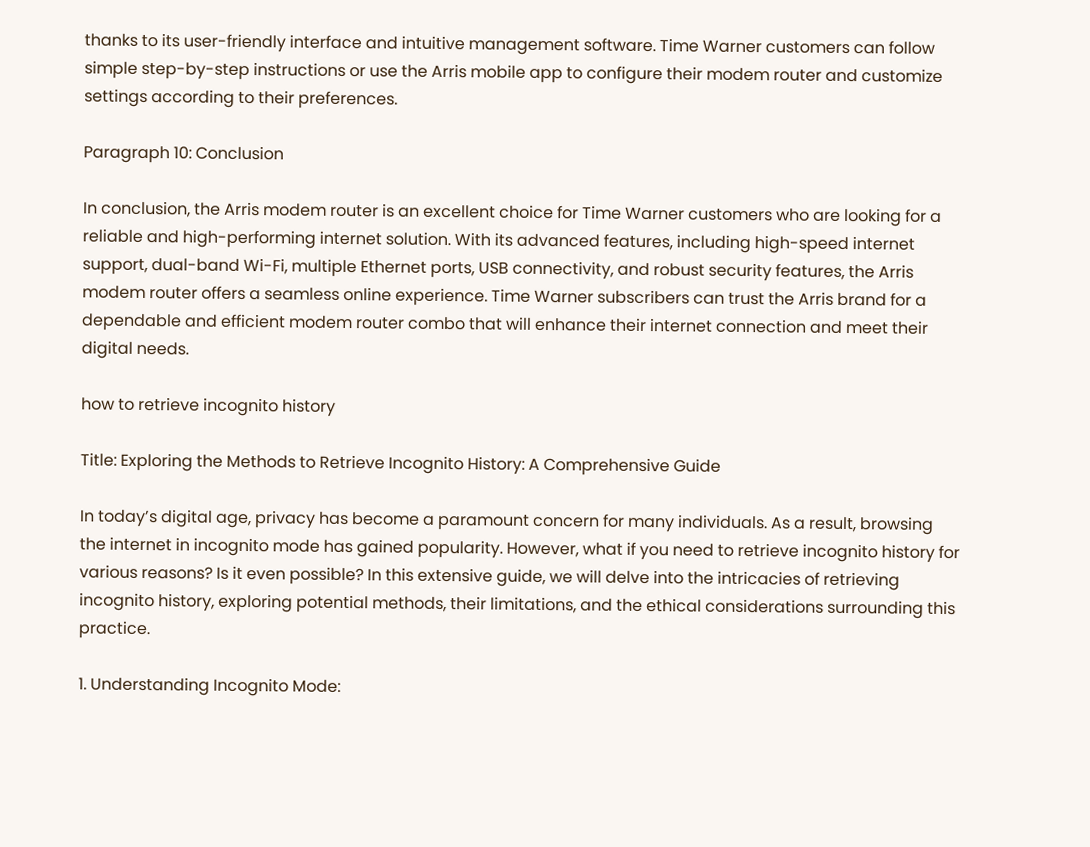thanks to its user-friendly interface and intuitive management software. Time Warner customers can follow simple step-by-step instructions or use the Arris mobile app to configure their modem router and customize settings according to their preferences.

Paragraph 10: Conclusion

In conclusion, the Arris modem router is an excellent choice for Time Warner customers who are looking for a reliable and high-performing internet solution. With its advanced features, including high-speed internet support, dual-band Wi-Fi, multiple Ethernet ports, USB connectivity, and robust security features, the Arris modem router offers a seamless online experience. Time Warner subscribers can trust the Arris brand for a dependable and efficient modem router combo that will enhance their internet connection and meet their digital needs.

how to retrieve incognito history

Title: Exploring the Methods to Retrieve Incognito History: A Comprehensive Guide

In today’s digital age, privacy has become a paramount concern for many individuals. As a result, browsing the internet in incognito mode has gained popularity. However, what if you need to retrieve incognito history for various reasons? Is it even possible? In this extensive guide, we will delve into the intricacies of retrieving incognito history, exploring potential methods, their limitations, and the ethical considerations surrounding this practice.

1. Understanding Incognito Mode: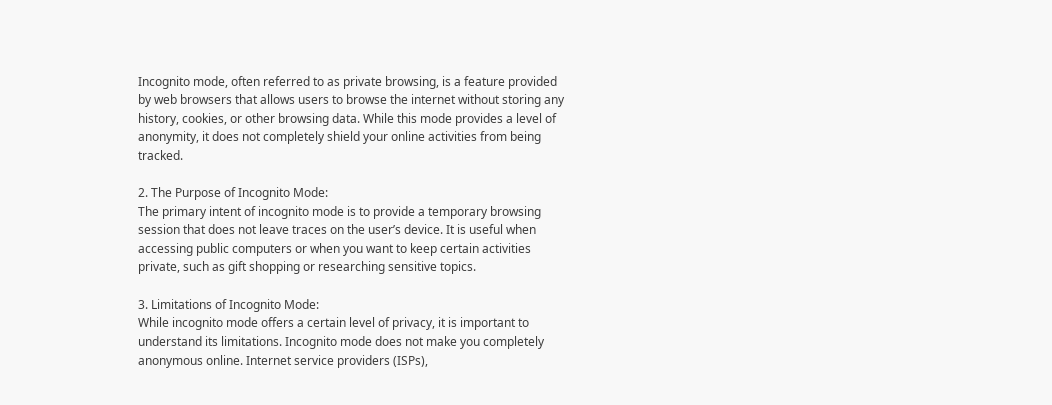Incognito mode, often referred to as private browsing, is a feature provided by web browsers that allows users to browse the internet without storing any history, cookies, or other browsing data. While this mode provides a level of anonymity, it does not completely shield your online activities from being tracked.

2. The Purpose of Incognito Mode:
The primary intent of incognito mode is to provide a temporary browsing session that does not leave traces on the user’s device. It is useful when accessing public computers or when you want to keep certain activities private, such as gift shopping or researching sensitive topics.

3. Limitations of Incognito Mode:
While incognito mode offers a certain level of privacy, it is important to understand its limitations. Incognito mode does not make you completely anonymous online. Internet service providers (ISPs),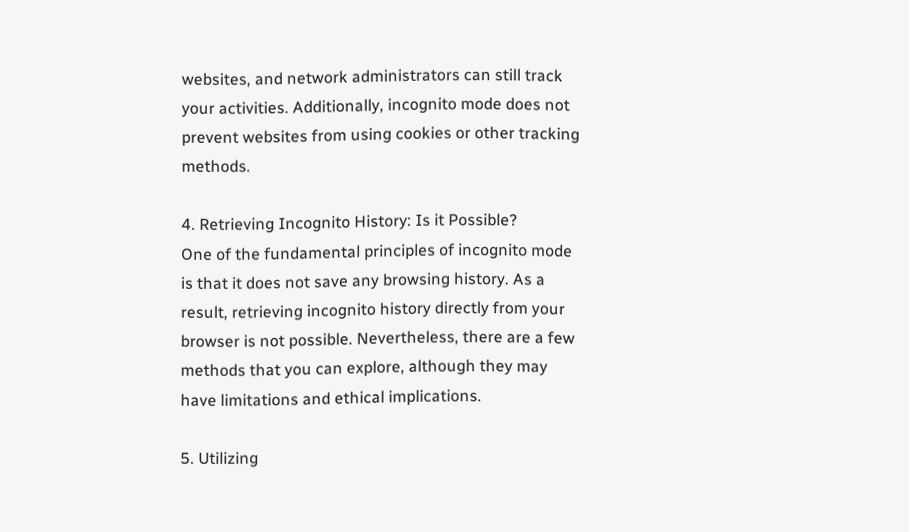websites, and network administrators can still track your activities. Additionally, incognito mode does not prevent websites from using cookies or other tracking methods.

4. Retrieving Incognito History: Is it Possible?
One of the fundamental principles of incognito mode is that it does not save any browsing history. As a result, retrieving incognito history directly from your browser is not possible. Nevertheless, there are a few methods that you can explore, although they may have limitations and ethical implications.

5. Utilizing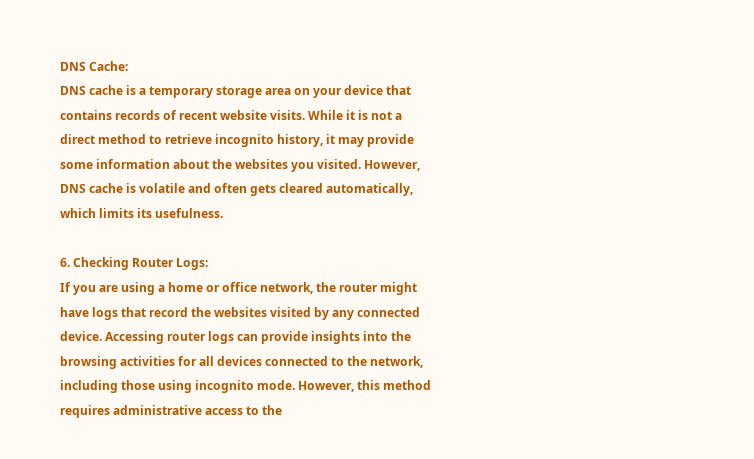DNS Cache:
DNS cache is a temporary storage area on your device that contains records of recent website visits. While it is not a direct method to retrieve incognito history, it may provide some information about the websites you visited. However, DNS cache is volatile and often gets cleared automatically, which limits its usefulness.

6. Checking Router Logs:
If you are using a home or office network, the router might have logs that record the websites visited by any connected device. Accessing router logs can provide insights into the browsing activities for all devices connected to the network, including those using incognito mode. However, this method requires administrative access to the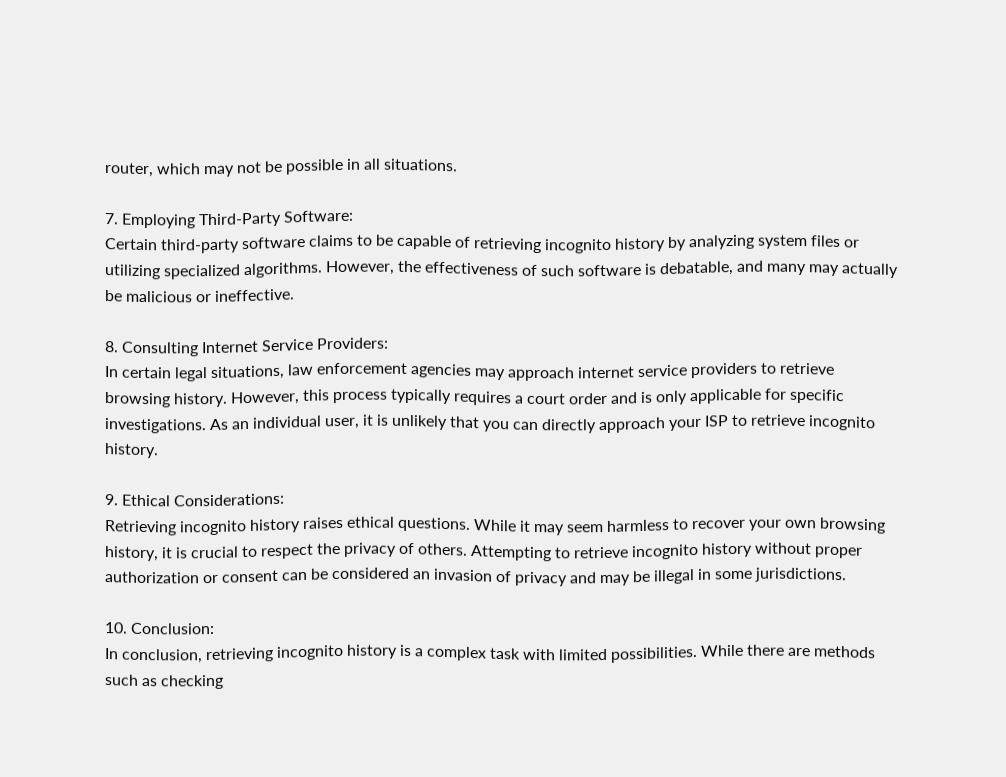router, which may not be possible in all situations.

7. Employing Third-Party Software:
Certain third-party software claims to be capable of retrieving incognito history by analyzing system files or utilizing specialized algorithms. However, the effectiveness of such software is debatable, and many may actually be malicious or ineffective.

8. Consulting Internet Service Providers:
In certain legal situations, law enforcement agencies may approach internet service providers to retrieve browsing history. However, this process typically requires a court order and is only applicable for specific investigations. As an individual user, it is unlikely that you can directly approach your ISP to retrieve incognito history.

9. Ethical Considerations:
Retrieving incognito history raises ethical questions. While it may seem harmless to recover your own browsing history, it is crucial to respect the privacy of others. Attempting to retrieve incognito history without proper authorization or consent can be considered an invasion of privacy and may be illegal in some jurisdictions.

10. Conclusion:
In conclusion, retrieving incognito history is a complex task with limited possibilities. While there are methods such as checking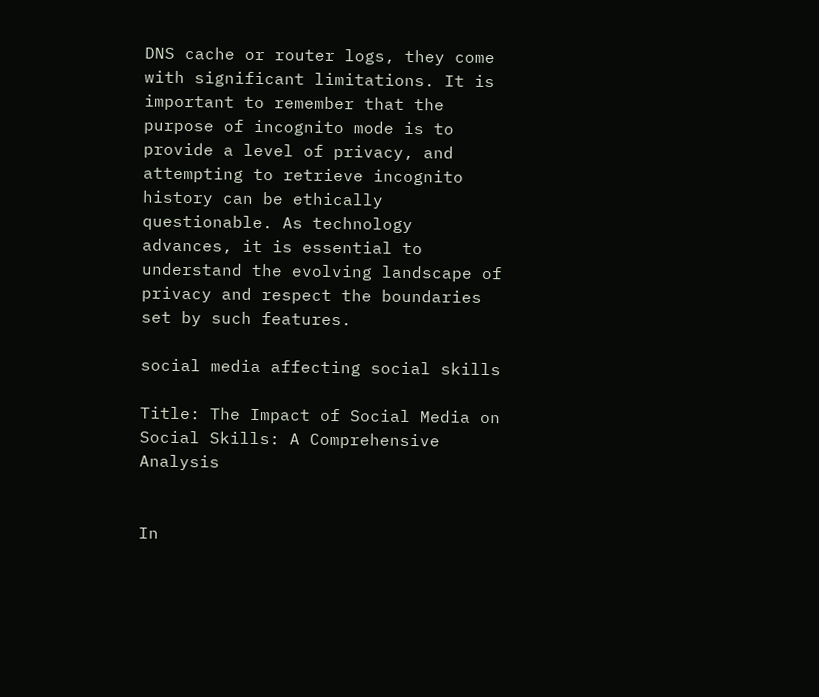DNS cache or router logs, they come with significant limitations. It is important to remember that the purpose of incognito mode is to provide a level of privacy, and attempting to retrieve incognito history can be ethically questionable. As technology advances, it is essential to understand the evolving landscape of privacy and respect the boundaries set by such features.

social media affecting social skills

Title: The Impact of Social Media on Social Skills: A Comprehensive Analysis


In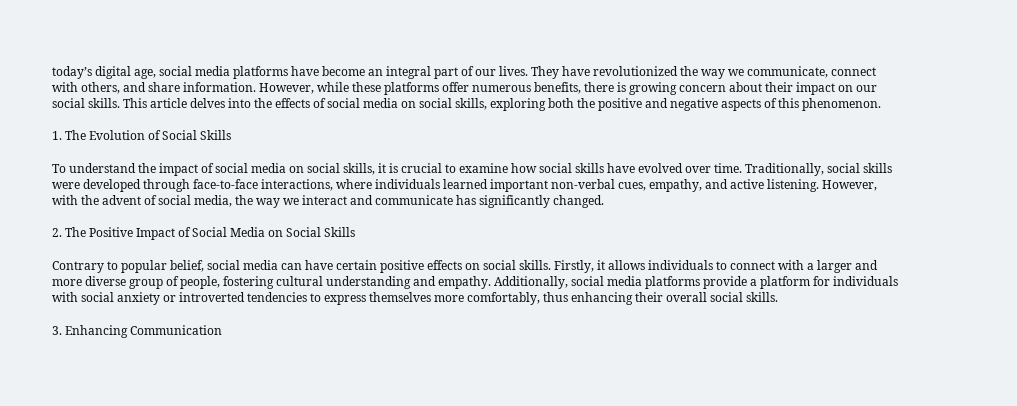today’s digital age, social media platforms have become an integral part of our lives. They have revolutionized the way we communicate, connect with others, and share information. However, while these platforms offer numerous benefits, there is growing concern about their impact on our social skills. This article delves into the effects of social media on social skills, exploring both the positive and negative aspects of this phenomenon.

1. The Evolution of Social Skills

To understand the impact of social media on social skills, it is crucial to examine how social skills have evolved over time. Traditionally, social skills were developed through face-to-face interactions, where individuals learned important non-verbal cues, empathy, and active listening. However, with the advent of social media, the way we interact and communicate has significantly changed.

2. The Positive Impact of Social Media on Social Skills

Contrary to popular belief, social media can have certain positive effects on social skills. Firstly, it allows individuals to connect with a larger and more diverse group of people, fostering cultural understanding and empathy. Additionally, social media platforms provide a platform for individuals with social anxiety or introverted tendencies to express themselves more comfortably, thus enhancing their overall social skills.

3. Enhancing Communication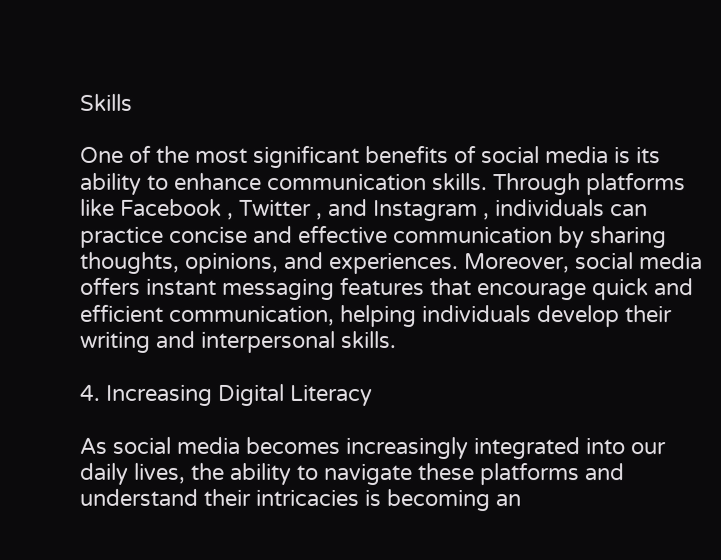Skills

One of the most significant benefits of social media is its ability to enhance communication skills. Through platforms like Facebook , Twitter , and Instagram , individuals can practice concise and effective communication by sharing thoughts, opinions, and experiences. Moreover, social media offers instant messaging features that encourage quick and efficient communication, helping individuals develop their writing and interpersonal skills.

4. Increasing Digital Literacy

As social media becomes increasingly integrated into our daily lives, the ability to navigate these platforms and understand their intricacies is becoming an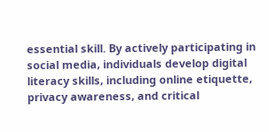essential skill. By actively participating in social media, individuals develop digital literacy skills, including online etiquette, privacy awareness, and critical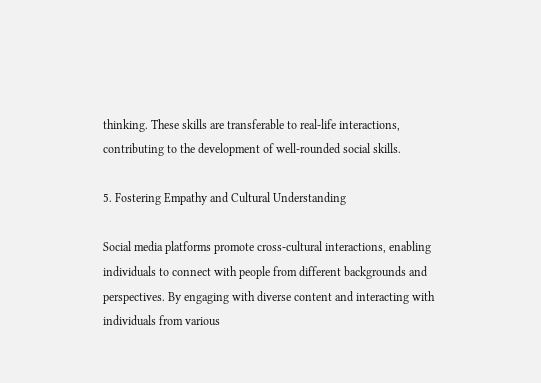thinking. These skills are transferable to real-life interactions, contributing to the development of well-rounded social skills.

5. Fostering Empathy and Cultural Understanding

Social media platforms promote cross-cultural interactions, enabling individuals to connect with people from different backgrounds and perspectives. By engaging with diverse content and interacting with individuals from various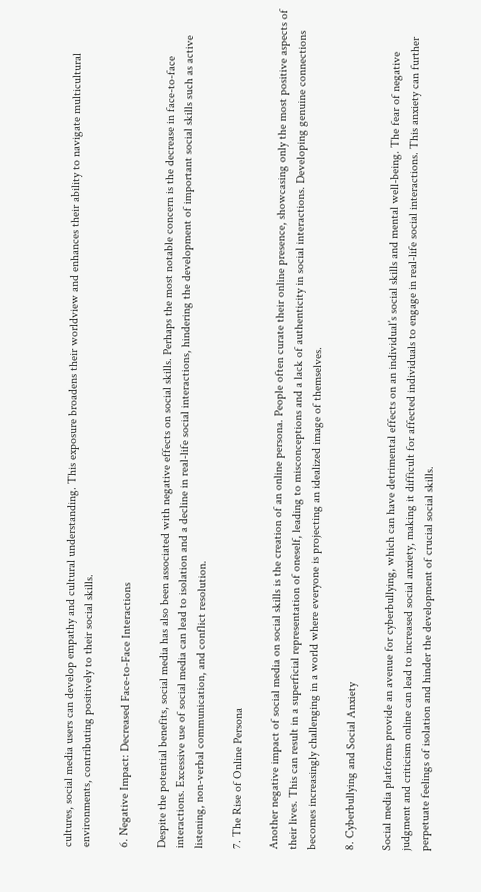cultures, social media users can develop empathy and cultural understanding. This exposure broadens their worldview and enhances their ability to navigate multicultural environments, contributing positively to their social skills.

6. Negative Impact: Decreased Face-to-Face Interactions

Despite the potential benefits, social media has also been associated with negative effects on social skills. Perhaps the most notable concern is the decrease in face-to-face interactions. Excessive use of social media can lead to isolation and a decline in real-life social interactions, hindering the development of important social skills such as active listening, non-verbal communication, and conflict resolution.

7. The Rise of Online Persona

Another negative impact of social media on social skills is the creation of an online persona. People often curate their online presence, showcasing only the most positive aspects of their lives. This can result in a superficial representation of oneself, leading to misconceptions and a lack of authenticity in social interactions. Developing genuine connections becomes increasingly challenging in a world where everyone is projecting an idealized image of themselves.

8. Cyberbullying and Social Anxiety

Social media platforms provide an avenue for cyberbullying, which can have detrimental effects on an individual’s social skills and mental well-being. The fear of negative judgment and criticism online can lead to increased social anxiety, making it difficult for affected individuals to engage in real-life social interactions. This anxiety can further perpetuate feelings of isolation and hinder the development of crucial social skills.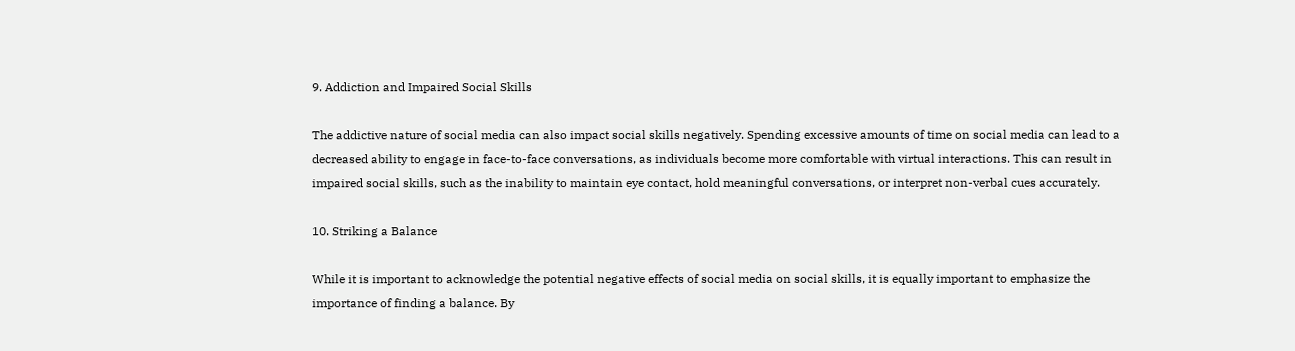9. Addiction and Impaired Social Skills

The addictive nature of social media can also impact social skills negatively. Spending excessive amounts of time on social media can lead to a decreased ability to engage in face-to-face conversations, as individuals become more comfortable with virtual interactions. This can result in impaired social skills, such as the inability to maintain eye contact, hold meaningful conversations, or interpret non-verbal cues accurately.

10. Striking a Balance

While it is important to acknowledge the potential negative effects of social media on social skills, it is equally important to emphasize the importance of finding a balance. By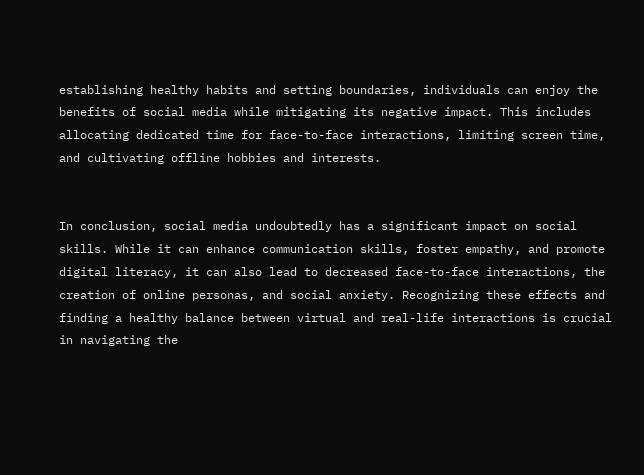establishing healthy habits and setting boundaries, individuals can enjoy the benefits of social media while mitigating its negative impact. This includes allocating dedicated time for face-to-face interactions, limiting screen time, and cultivating offline hobbies and interests.


In conclusion, social media undoubtedly has a significant impact on social skills. While it can enhance communication skills, foster empathy, and promote digital literacy, it can also lead to decreased face-to-face interactions, the creation of online personas, and social anxiety. Recognizing these effects and finding a healthy balance between virtual and real-life interactions is crucial in navigating the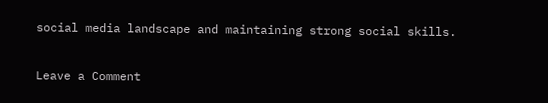social media landscape and maintaining strong social skills.

Leave a Comment